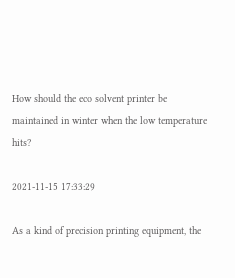How should the eco solvent printer be maintained in winter when the low temperature hits?

2021-11-15 17:33:29

As a kind of precision printing equipment, the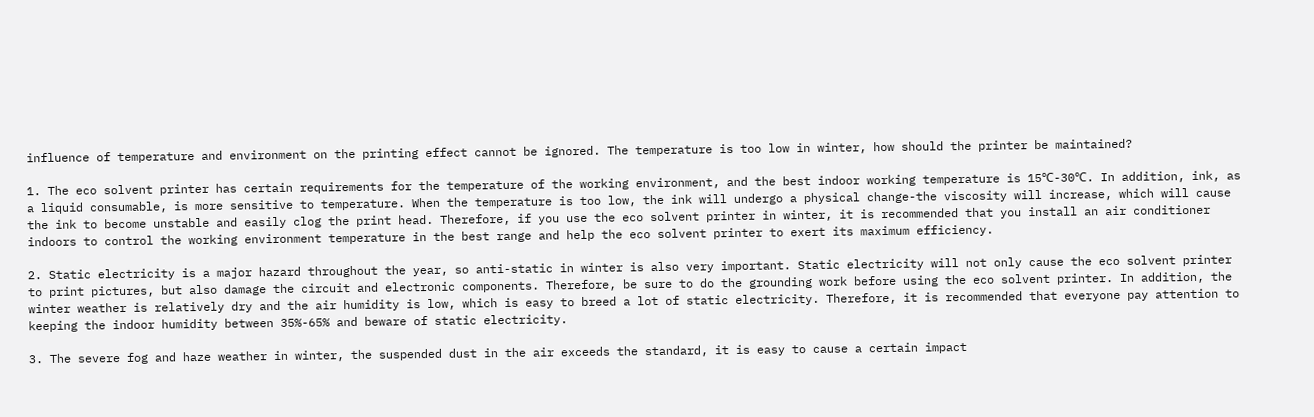influence of temperature and environment on the printing effect cannot be ignored. The temperature is too low in winter, how should the printer be maintained?

1. The eco solvent printer has certain requirements for the temperature of the working environment, and the best indoor working temperature is 15℃-30℃. In addition, ink, as a liquid consumable, is more sensitive to temperature. When the temperature is too low, the ink will undergo a physical change-the viscosity will increase, which will cause the ink to become unstable and easily clog the print head. Therefore, if you use the eco solvent printer in winter, it is recommended that you install an air conditioner indoors to control the working environment temperature in the best range and help the eco solvent printer to exert its maximum efficiency.

2. Static electricity is a major hazard throughout the year, so anti-static in winter is also very important. Static electricity will not only cause the eco solvent printer to print pictures, but also damage the circuit and electronic components. Therefore, be sure to do the grounding work before using the eco solvent printer. In addition, the winter weather is relatively dry and the air humidity is low, which is easy to breed a lot of static electricity. Therefore, it is recommended that everyone pay attention to keeping the indoor humidity between 35%-65% and beware of static electricity.

3. The severe fog and haze weather in winter, the suspended dust in the air exceeds the standard, it is easy to cause a certain impact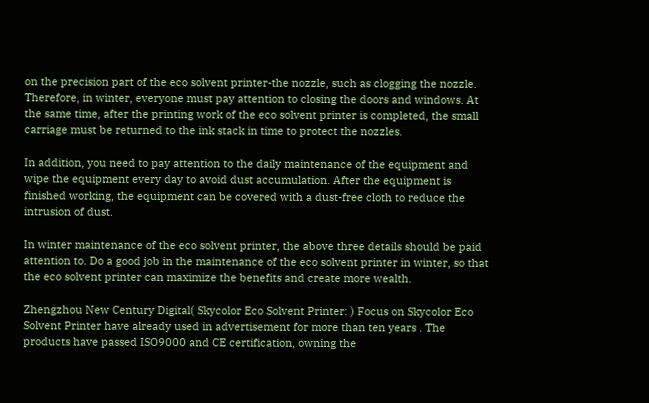on the precision part of the eco solvent printer-the nozzle, such as clogging the nozzle. Therefore, in winter, everyone must pay attention to closing the doors and windows. At the same time, after the printing work of the eco solvent printer is completed, the small carriage must be returned to the ink stack in time to protect the nozzles.

In addition, you need to pay attention to the daily maintenance of the equipment and wipe the equipment every day to avoid dust accumulation. After the equipment is finished working, the equipment can be covered with a dust-free cloth to reduce the intrusion of dust.

In winter maintenance of the eco solvent printer, the above three details should be paid attention to. Do a good job in the maintenance of the eco solvent printer in winter, so that the eco solvent printer can maximize the benefits and create more wealth.

Zhengzhou New Century Digital( Skycolor Eco Solvent Printer: ) Focus on Skycolor Eco Solvent Printer have already used in advertisement for more than ten years . The products have passed ISO9000 and CE certification, owning the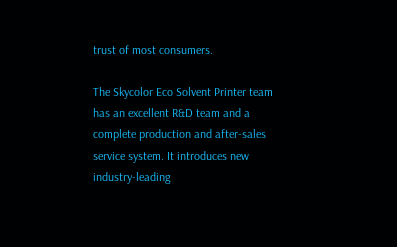trust of most consumers.

The Skycolor Eco Solvent Printer team has an excellent R&D team and a complete production and after-sales service system. It introduces new industry-leading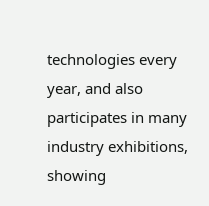technologies every year, and also participates in many industry exhibitions, showing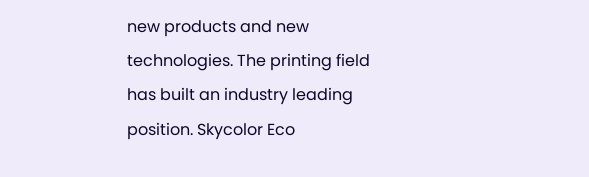new products and new technologies. The printing field has built an industry leading position. Skycolor Eco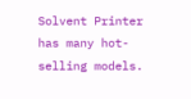Solvent Printer has many hot-selling models.